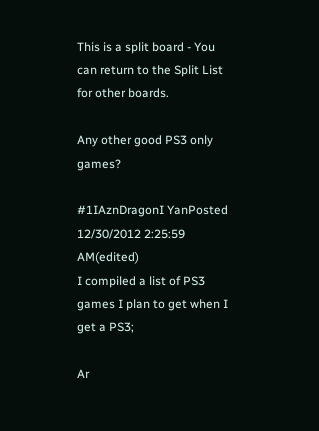This is a split board - You can return to the Split List for other boards.

Any other good PS3 only games?

#1IAznDragonI YanPosted 12/30/2012 2:25:59 AM(edited)
I compiled a list of PS3 games I plan to get when I get a PS3;

Ar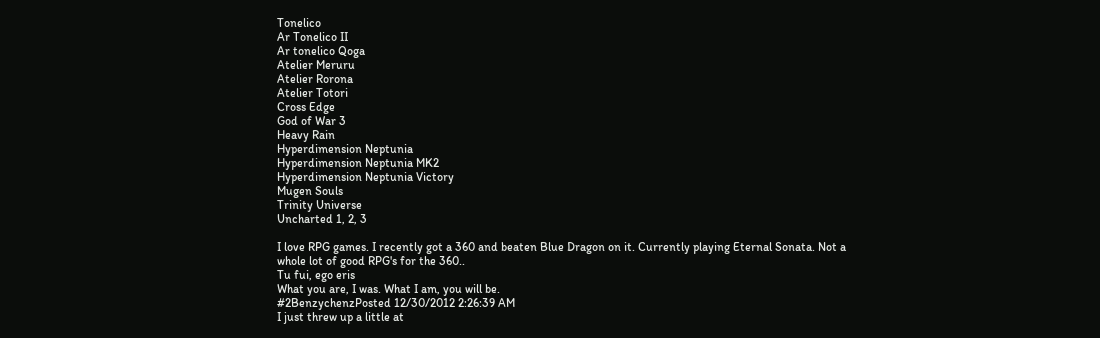Tonelico
Ar Tonelico II
Ar tonelico Qoga
Atelier Meruru
Atelier Rorona
Atelier Totori
Cross Edge
God of War 3
Heavy Rain
Hyperdimension Neptunia
Hyperdimension Neptunia MK2
Hyperdimension Neptunia Victory
Mugen Souls
Trinity Universe
Uncharted 1, 2, 3

I love RPG games. I recently got a 360 and beaten Blue Dragon on it. Currently playing Eternal Sonata. Not a whole lot of good RPG's for the 360..
Tu fui, ego eris
What you are, I was. What I am, you will be.
#2BenzychenzPosted 12/30/2012 2:26:39 AM
I just threw up a little at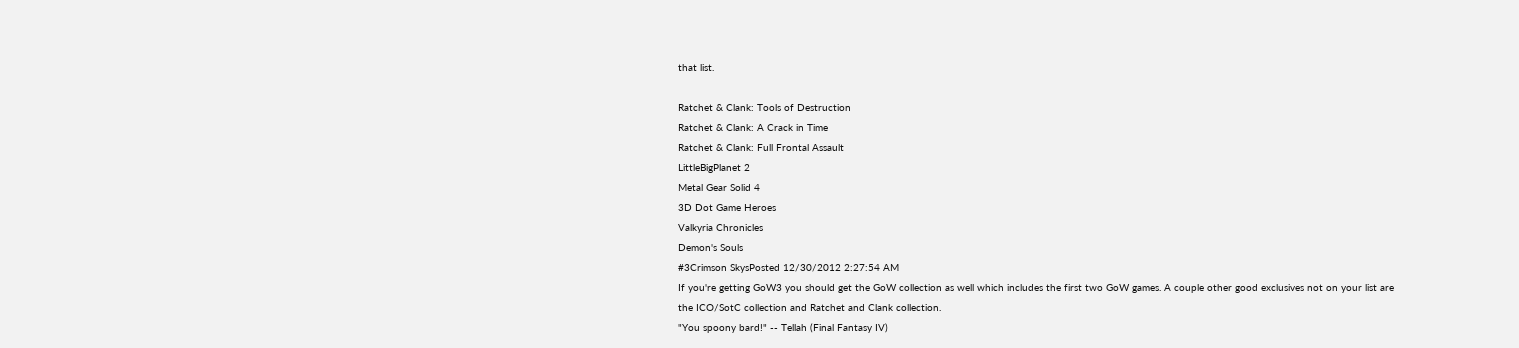that list.

Ratchet & Clank: Tools of Destruction
Ratchet & Clank: A Crack in Time
Ratchet & Clank: Full Frontal Assault
LittleBigPlanet 2
Metal Gear Solid 4
3D Dot Game Heroes
Valkyria Chronicles
Demon's Souls
#3Crimson SkysPosted 12/30/2012 2:27:54 AM
If you're getting GoW3 you should get the GoW collection as well which includes the first two GoW games. A couple other good exclusives not on your list are the ICO/SotC collection and Ratchet and Clank collection.
"You spoony bard!" -- Tellah (Final Fantasy IV)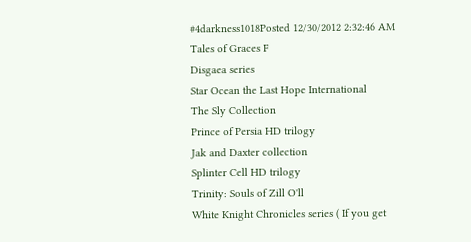#4darkness1018Posted 12/30/2012 2:32:46 AM
Tales of Graces F
Disgaea series
Star Ocean the Last Hope International
The Sly Collection
Prince of Persia HD trilogy
Jak and Daxter collection
Splinter Cell HD trilogy
Trinity: Souls of Zill O'll
White Knight Chronicles series ( If you get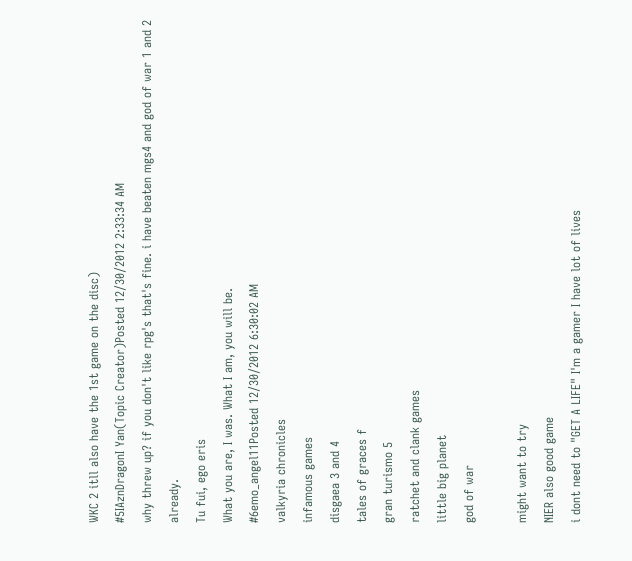WKC 2 itll also have the 1st game on the disc)
#5IAznDragonI Yan(Topic Creator)Posted 12/30/2012 2:33:34 AM
why threw up? if you don't like rpg's that's fine. i have beaten mgs4 and god of war 1 and 2 already.
Tu fui, ego eris
What you are, I was. What I am, you will be.
#6emo_angel11Posted 12/30/2012 6:30:02 AM
valkyria chronicles
infamous games
disgaea 3 and 4
tales of graces f
gran turismo 5
ratchet and clank games
little big planet
god of war

might want to try
NIER also good game
i dont need to "GET A LIFE" I'm a gamer I have lot of lives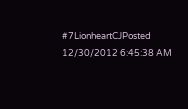#7LionheartCJPosted 12/30/2012 6:45:38 AM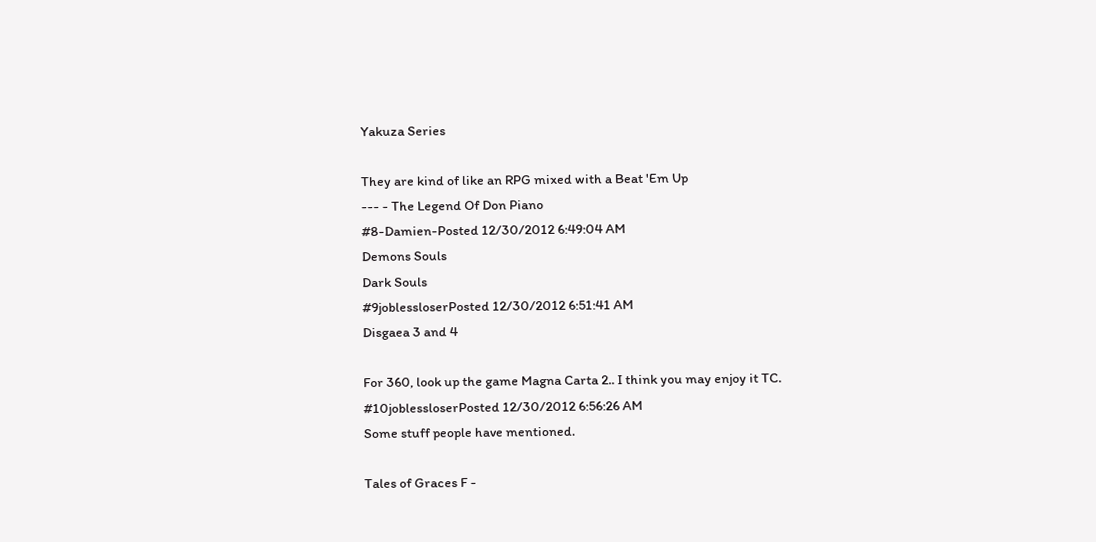Yakuza Series

They are kind of like an RPG mixed with a Beat 'Em Up
--- - The Legend Of Don Piano
#8-Damien-Posted 12/30/2012 6:49:04 AM
Demons Souls
Dark Souls
#9joblessloserPosted 12/30/2012 6:51:41 AM
Disgaea 3 and 4

For 360, look up the game Magna Carta 2.. I think you may enjoy it TC.
#10joblessloserPosted 12/30/2012 6:56:26 AM
Some stuff people have mentioned.

Tales of Graces F -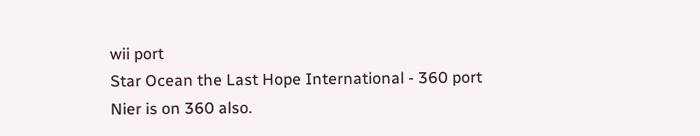wii port
Star Ocean the Last Hope International - 360 port
Nier is on 360 also.